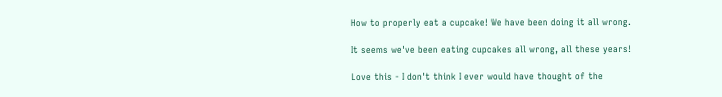How to properly eat a cupcake! We have been doing it all wrong.

It seems we've been eating cupcakes all wrong, all these years!

Love this - I don't think I ever would have thought of the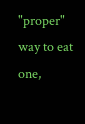"proper" way to eat one,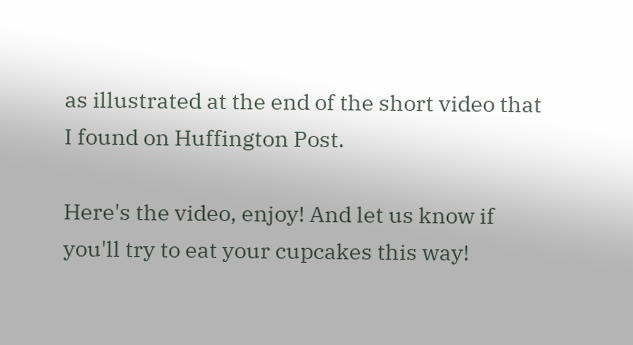as illustrated at the end of the short video that I found on Huffington Post.

Here's the video, enjoy! And let us know if you'll try to eat your cupcakes this way!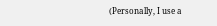(Personally, I use a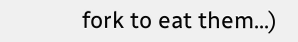fork to eat them...)